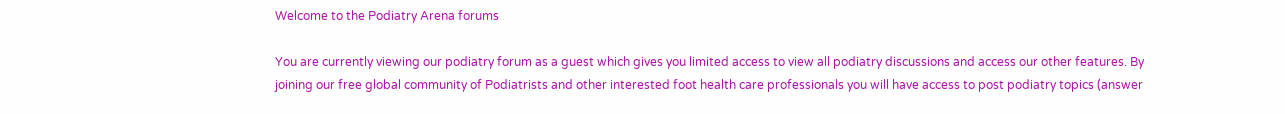Welcome to the Podiatry Arena forums

You are currently viewing our podiatry forum as a guest which gives you limited access to view all podiatry discussions and access our other features. By joining our free global community of Podiatrists and other interested foot health care professionals you will have access to post podiatry topics (answer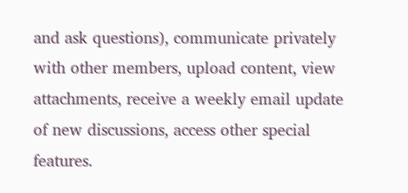and ask questions), communicate privately with other members, upload content, view attachments, receive a weekly email update of new discussions, access other special features.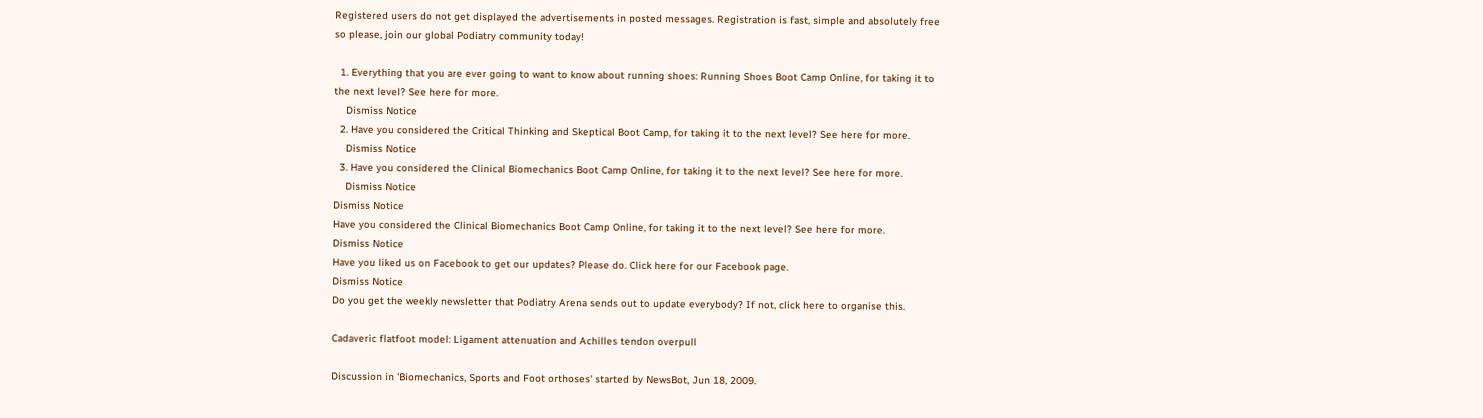Registered users do not get displayed the advertisements in posted messages. Registration is fast, simple and absolutely free so please, join our global Podiatry community today!

  1. Everything that you are ever going to want to know about running shoes: Running Shoes Boot Camp Online, for taking it to the next level? See here for more.
    Dismiss Notice
  2. Have you considered the Critical Thinking and Skeptical Boot Camp, for taking it to the next level? See here for more.
    Dismiss Notice
  3. Have you considered the Clinical Biomechanics Boot Camp Online, for taking it to the next level? See here for more.
    Dismiss Notice
Dismiss Notice
Have you considered the Clinical Biomechanics Boot Camp Online, for taking it to the next level? See here for more.
Dismiss Notice
Have you liked us on Facebook to get our updates? Please do. Click here for our Facebook page.
Dismiss Notice
Do you get the weekly newsletter that Podiatry Arena sends out to update everybody? If not, click here to organise this.

Cadaveric flatfoot model: Ligament attenuation and Achilles tendon overpull

Discussion in 'Biomechanics, Sports and Foot orthoses' started by NewsBot, Jun 18, 2009.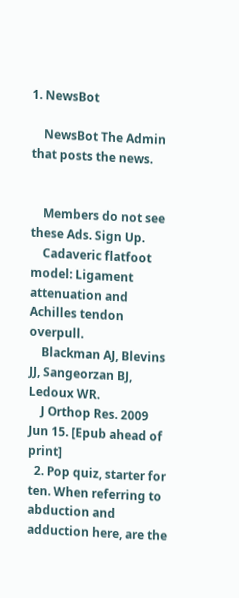1. NewsBot

    NewsBot The Admin that posts the news.


    Members do not see these Ads. Sign Up.
    Cadaveric flatfoot model: Ligament attenuation and Achilles tendon overpull.
    Blackman AJ, Blevins JJ, Sangeorzan BJ, Ledoux WR.
    J Orthop Res. 2009 Jun 15. [Epub ahead of print]
  2. Pop quiz, starter for ten. When referring to abduction and adduction here, are the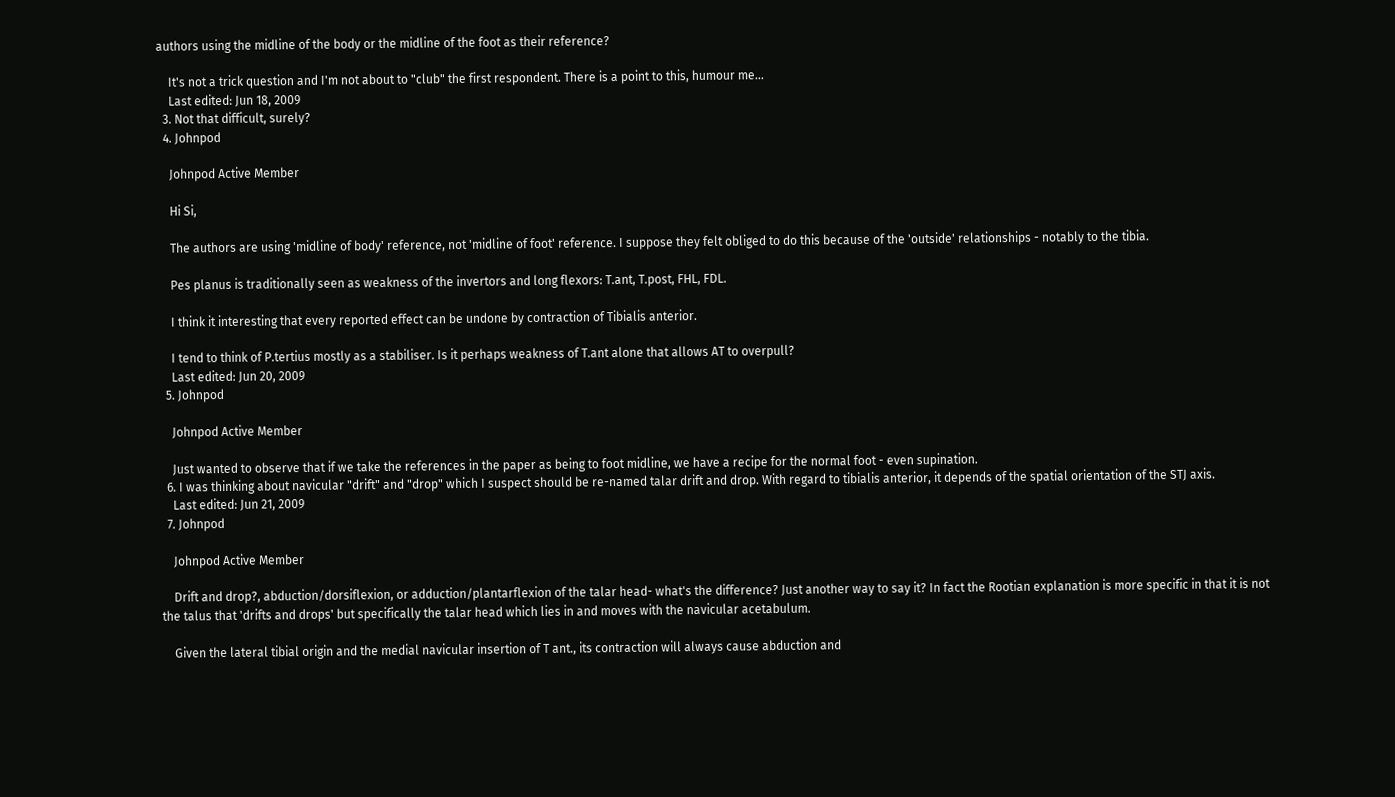authors using the midline of the body or the midline of the foot as their reference?

    It's not a trick question and I'm not about to "club" the first respondent. There is a point to this, humour me...
    Last edited: Jun 18, 2009
  3. Not that difficult, surely?
  4. Johnpod

    Johnpod Active Member

    Hi Si,

    The authors are using 'midline of body' reference, not 'midline of foot' reference. I suppose they felt obliged to do this because of the 'outside' relationships - notably to the tibia.

    Pes planus is traditionally seen as weakness of the invertors and long flexors: T.ant, T.post, FHL, FDL.

    I think it interesting that every reported effect can be undone by contraction of Tibialis anterior.

    I tend to think of P.tertius mostly as a stabiliser. Is it perhaps weakness of T.ant alone that allows AT to overpull?
    Last edited: Jun 20, 2009
  5. Johnpod

    Johnpod Active Member

    Just wanted to observe that if we take the references in the paper as being to foot midline, we have a recipe for the normal foot - even supination.
  6. I was thinking about navicular "drift" and "drop" which I suspect should be re-named talar drift and drop. With regard to tibialis anterior, it depends of the spatial orientation of the STJ axis.
    Last edited: Jun 21, 2009
  7. Johnpod

    Johnpod Active Member

    Drift and drop?, abduction/dorsiflexion, or adduction/plantarflexion of the talar head- what's the difference? Just another way to say it? In fact the Rootian explanation is more specific in that it is not the talus that 'drifts and drops' but specifically the talar head which lies in and moves with the navicular acetabulum.

    Given the lateral tibial origin and the medial navicular insertion of T ant., its contraction will always cause abduction and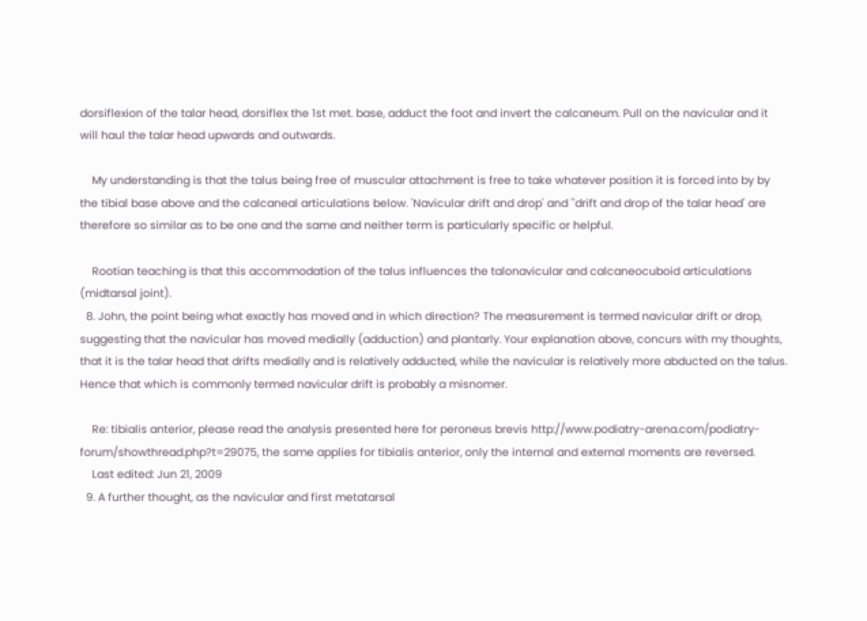dorsiflexion of the talar head, dorsiflex the 1st met. base, adduct the foot and invert the calcaneum. Pull on the navicular and it will haul the talar head upwards and outwards.

    My understanding is that the talus being free of muscular attachment is free to take whatever position it is forced into by by the tibial base above and the calcaneal articulations below. 'Navicular drift and drop' and ''drift and drop of the talar head' are therefore so similar as to be one and the same and neither term is particularly specific or helpful.

    Rootian teaching is that this accommodation of the talus influences the talonavicular and calcaneocuboid articulations (midtarsal joint).
  8. John, the point being what exactly has moved and in which direction? The measurement is termed navicular drift or drop, suggesting that the navicular has moved medially (adduction) and plantarly. Your explanation above, concurs with my thoughts, that it is the talar head that drifts medially and is relatively adducted, while the navicular is relatively more abducted on the talus. Hence that which is commonly termed navicular drift is probably a misnomer.

    Re: tibialis anterior, please read the analysis presented here for peroneus brevis http://www.podiatry-arena.com/podiatry-forum/showthread.php?t=29075, the same applies for tibialis anterior, only the internal and external moments are reversed.
    Last edited: Jun 21, 2009
  9. A further thought, as the navicular and first metatarsal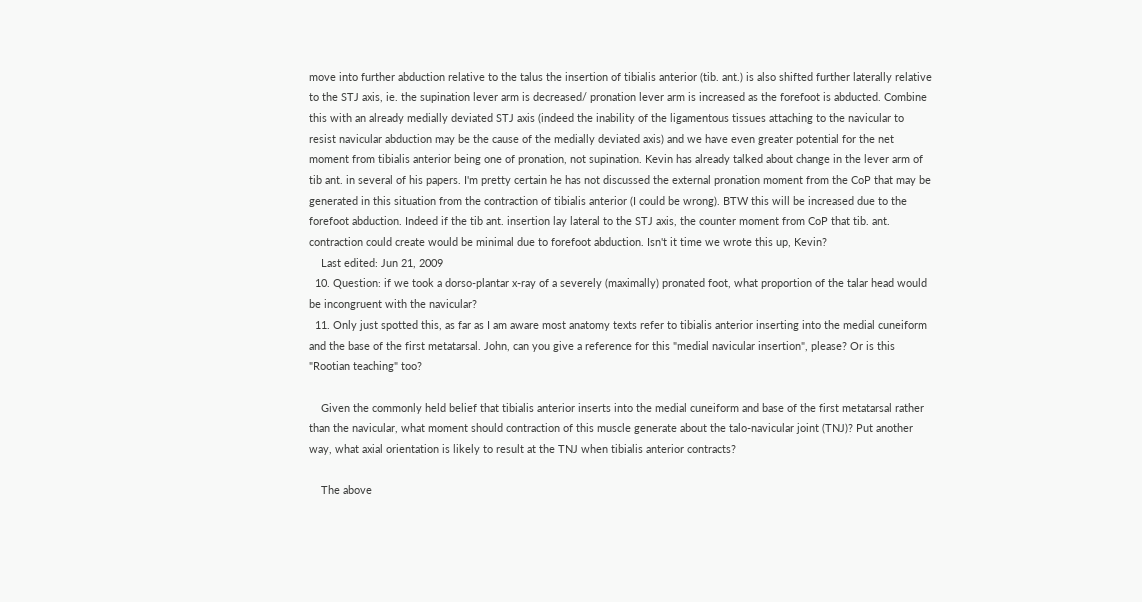move into further abduction relative to the talus the insertion of tibialis anterior (tib. ant.) is also shifted further laterally relative to the STJ axis, ie. the supination lever arm is decreased/ pronation lever arm is increased as the forefoot is abducted. Combine this with an already medially deviated STJ axis (indeed the inability of the ligamentous tissues attaching to the navicular to resist navicular abduction may be the cause of the medially deviated axis) and we have even greater potential for the net moment from tibialis anterior being one of pronation, not supination. Kevin has already talked about change in the lever arm of tib ant. in several of his papers. I'm pretty certain he has not discussed the external pronation moment from the CoP that may be generated in this situation from the contraction of tibialis anterior (I could be wrong). BTW this will be increased due to the forefoot abduction. Indeed if the tib ant. insertion lay lateral to the STJ axis, the counter moment from CoP that tib. ant. contraction could create would be minimal due to forefoot abduction. Isn't it time we wrote this up, Kevin?
    Last edited: Jun 21, 2009
  10. Question: if we took a dorso-plantar x-ray of a severely (maximally) pronated foot, what proportion of the talar head would be incongruent with the navicular?
  11. Only just spotted this, as far as I am aware most anatomy texts refer to tibialis anterior inserting into the medial cuneiform and the base of the first metatarsal. John, can you give a reference for this "medial navicular insertion", please? Or is this "Rootian teaching" too?

    Given the commonly held belief that tibialis anterior inserts into the medial cuneiform and base of the first metatarsal rather than the navicular, what moment should contraction of this muscle generate about the talo-navicular joint (TNJ)? Put another way, what axial orientation is likely to result at the TNJ when tibialis anterior contracts?

    The above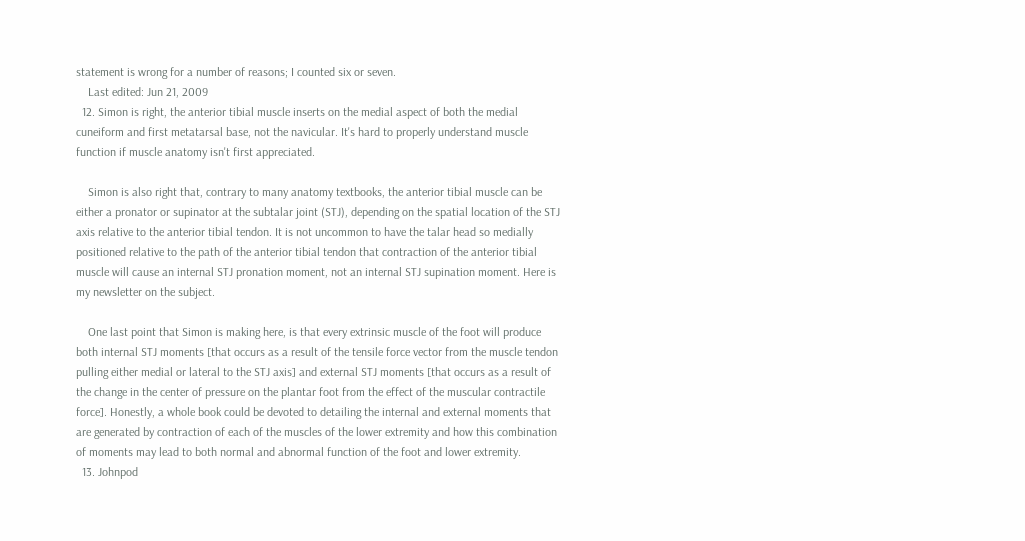statement is wrong for a number of reasons; I counted six or seven.
    Last edited: Jun 21, 2009
  12. Simon is right, the anterior tibial muscle inserts on the medial aspect of both the medial cuneiform and first metatarsal base, not the navicular. It's hard to properly understand muscle function if muscle anatomy isn't first appreciated.

    Simon is also right that, contrary to many anatomy textbooks, the anterior tibial muscle can be either a pronator or supinator at the subtalar joint (STJ), depending on the spatial location of the STJ axis relative to the anterior tibial tendon. It is not uncommon to have the talar head so medially positioned relative to the path of the anterior tibial tendon that contraction of the anterior tibial muscle will cause an internal STJ pronation moment, not an internal STJ supination moment. Here is my newsletter on the subject.

    One last point that Simon is making here, is that every extrinsic muscle of the foot will produce both internal STJ moments [that occurs as a result of the tensile force vector from the muscle tendon pulling either medial or lateral to the STJ axis] and external STJ moments [that occurs as a result of the change in the center of pressure on the plantar foot from the effect of the muscular contractile force]. Honestly, a whole book could be devoted to detailing the internal and external moments that are generated by contraction of each of the muscles of the lower extremity and how this combination of moments may lead to both normal and abnormal function of the foot and lower extremity.
  13. Johnpod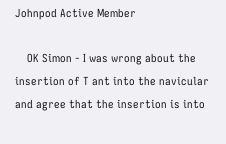Johnpod Active Member

    OK Simon - I was wrong about the insertion of T ant into the navicular and agree that the insertion is into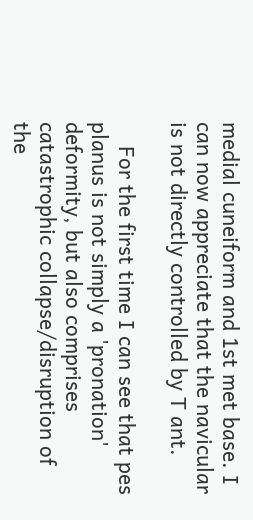medial cuneiform and 1st met base. I can now appreciate that the navicular is not directly controlled by T ant.

    For the first time I can see that pes planus is not simply a 'pronation' deformity, but also comprises catastrophic collapse/disruption of the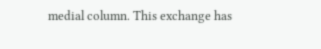medial column. This exchange has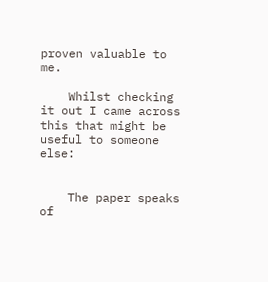proven valuable to me.

    Whilst checking it out I came across this that might be useful to someone else:


    The paper speaks of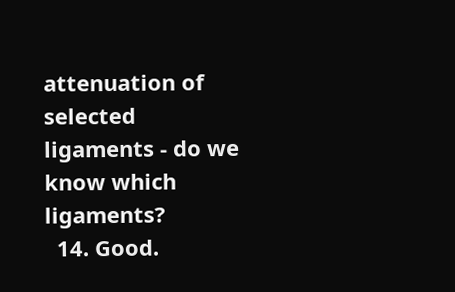attenuation of selected ligaments - do we know which ligaments?
  14. Good.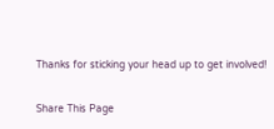Thanks for sticking your head up to get involved!

Share This Page